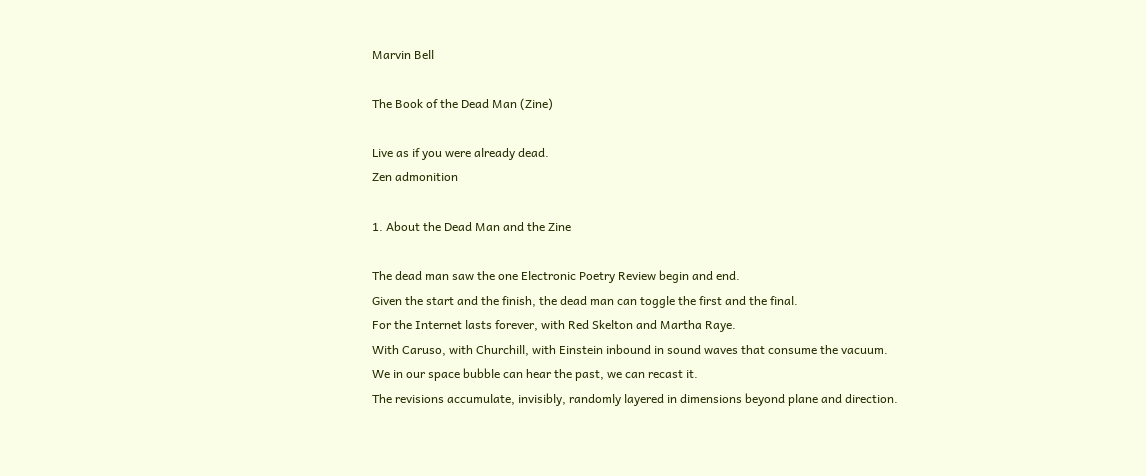Marvin Bell

The Book of the Dead Man (Zine)

Live as if you were already dead.
Zen admonition

1. About the Dead Man and the Zine

The dead man saw the one Electronic Poetry Review begin and end.
Given the start and the finish, the dead man can toggle the first and the final.
For the Internet lasts forever, with Red Skelton and Martha Raye.
With Caruso, with Churchill, with Einstein inbound in sound waves that consume the vacuum.
We in our space bubble can hear the past, we can recast it.
The revisions accumulate, invisibly, randomly layered in dimensions beyond plane and direction.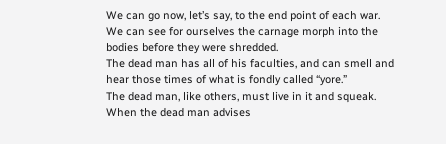We can go now, let’s say, to the end point of each war.
We can see for ourselves the carnage morph into the bodies before they were shredded.
The dead man has all of his faculties, and can smell and hear those times of what is fondly called “yore.”
The dead man, like others, must live in it and squeak.
When the dead man advises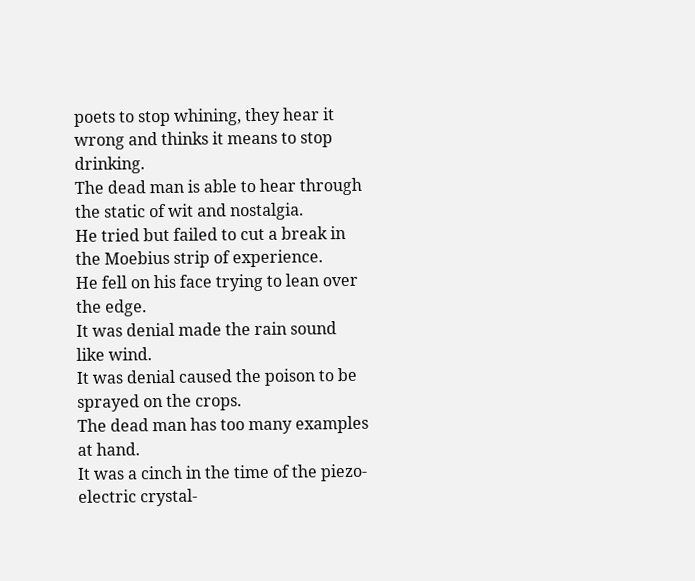poets to stop whining, they hear it wrong and thinks it means to stop drinking.
The dead man is able to hear through the static of wit and nostalgia.
He tried but failed to cut a break in the Moebius strip of experience.
He fell on his face trying to lean over the edge.
It was denial made the rain sound like wind.
It was denial caused the poison to be sprayed on the crops.
The dead man has too many examples at hand.
It was a cinch in the time of the piezo-electric crystal-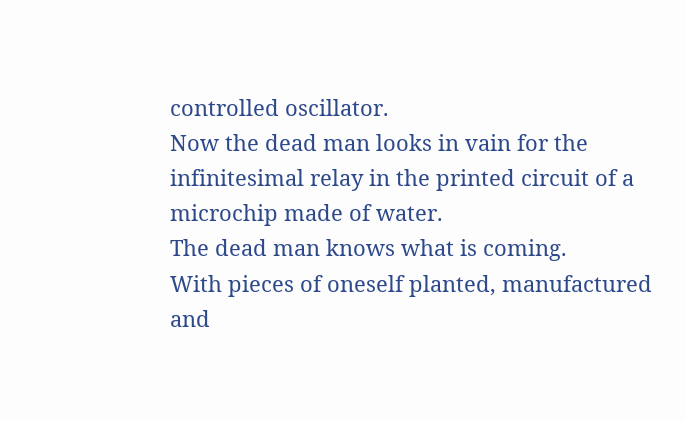controlled oscillator.
Now the dead man looks in vain for the infinitesimal relay in the printed circuit of a microchip made of water.
The dead man knows what is coming.
With pieces of oneself planted, manufactured and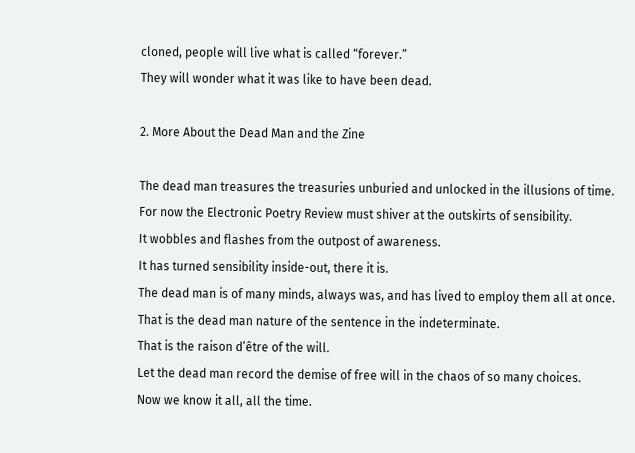cloned, people will live what is called “forever.”
They will wonder what it was like to have been dead.

2. More About the Dead Man and the Zine

The dead man treasures the treasuries unburied and unlocked in the illusions of time.
For now the Electronic Poetry Review must shiver at the outskirts of sensibility.
It wobbles and flashes from the outpost of awareness.
It has turned sensibility inside-out, there it is.
The dead man is of many minds, always was, and has lived to employ them all at once.
That is the dead man nature of the sentence in the indeterminate.
That is the raison d’être of the will.
Let the dead man record the demise of free will in the chaos of so many choices.
Now we know it all, all the time.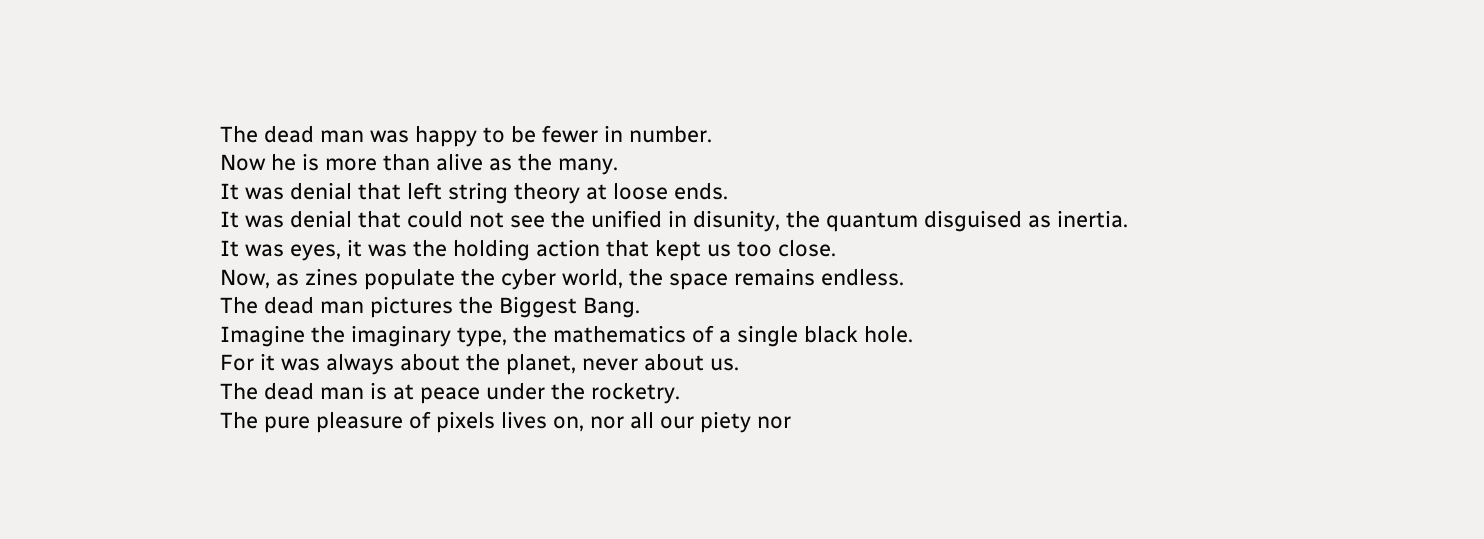The dead man was happy to be fewer in number.
Now he is more than alive as the many.
It was denial that left string theory at loose ends.
It was denial that could not see the unified in disunity, the quantum disguised as inertia.
It was eyes, it was the holding action that kept us too close.
Now, as zines populate the cyber world, the space remains endless.
The dead man pictures the Biggest Bang.
Imagine the imaginary type, the mathematics of a single black hole.
For it was always about the planet, never about us.
The dead man is at peace under the rocketry.
The pure pleasure of pixels lives on, nor all our piety nor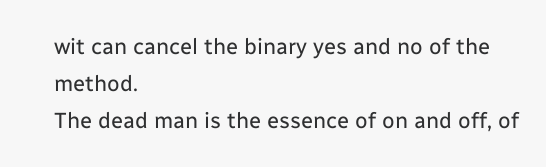wit can cancel the binary yes and no of the method.
The dead man is the essence of on and off, of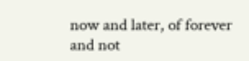now and later, of forever and not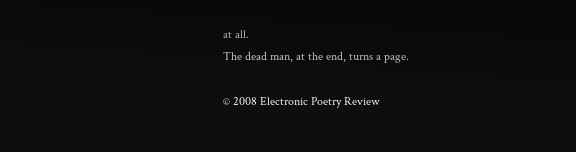at all.
The dead man, at the end, turns a page.

© 2008 Electronic Poetry Review